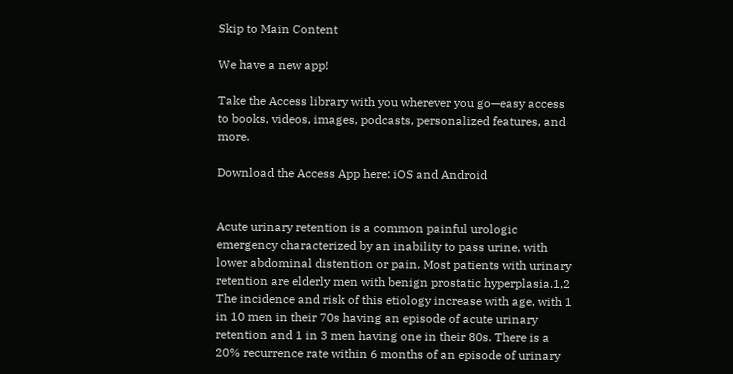Skip to Main Content

We have a new app!

Take the Access library with you wherever you go—easy access to books, videos, images, podcasts, personalized features, and more.

Download the Access App here: iOS and Android


Acute urinary retention is a common painful urologic emergency characterized by an inability to pass urine, with lower abdominal distention or pain. Most patients with urinary retention are elderly men with benign prostatic hyperplasia.1,2 The incidence and risk of this etiology increase with age, with 1 in 10 men in their 70s having an episode of acute urinary retention and 1 in 3 men having one in their 80s. There is a 20% recurrence rate within 6 months of an episode of urinary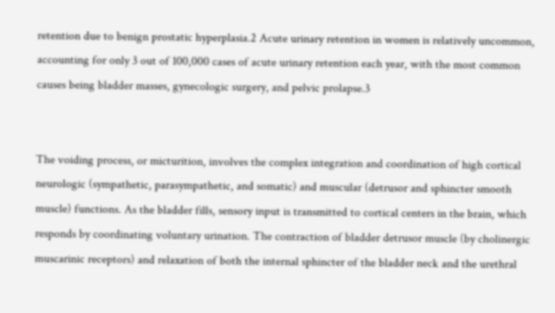retention due to benign prostatic hyperplasia.2 Acute urinary retention in women is relatively uncommon, accounting for only 3 out of 100,000 cases of acute urinary retention each year, with the most common causes being bladder masses, gynecologic surgery, and pelvic prolapse.3


The voiding process, or micturition, involves the complex integration and coordination of high cortical neurologic (sympathetic, parasympathetic, and somatic) and muscular (detrusor and sphincter smooth muscle) functions. As the bladder fills, sensory input is transmitted to cortical centers in the brain, which responds by coordinating voluntary urination. The contraction of bladder detrusor muscle (by cholinergic muscarinic receptors) and relaxation of both the internal sphincter of the bladder neck and the urethral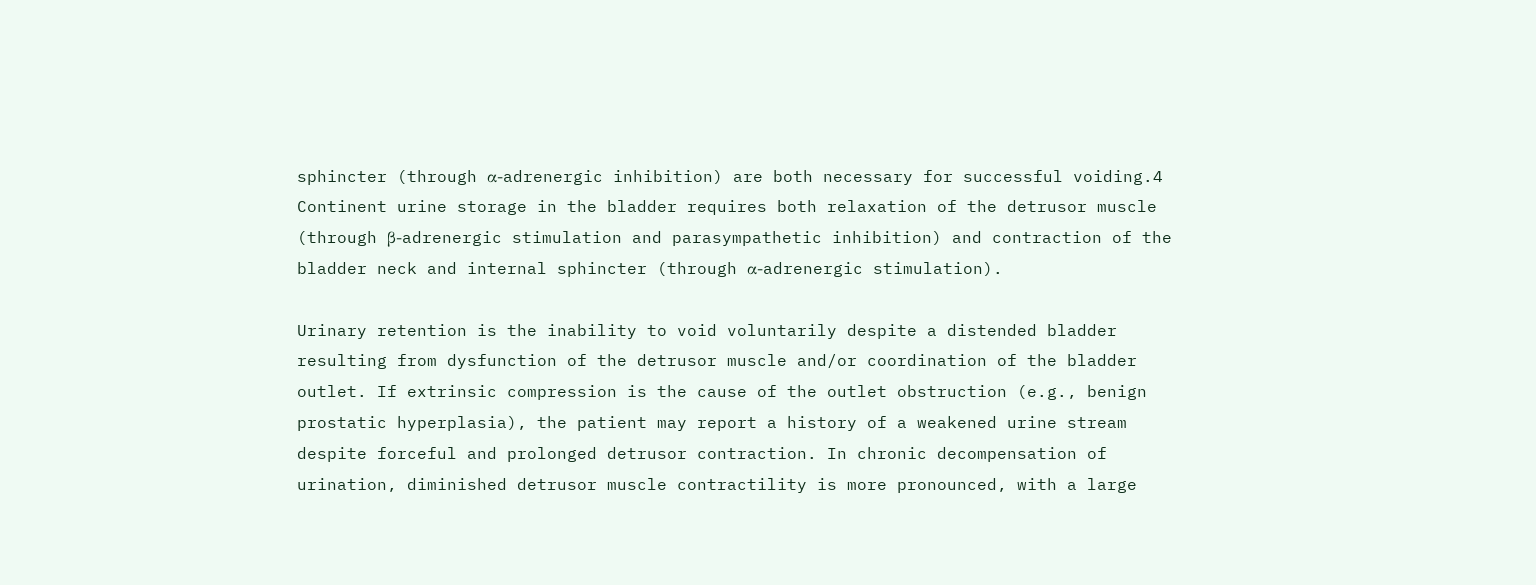sphincter (through α-adrenergic inhibition) are both necessary for successful voiding.4 Continent urine storage in the bladder requires both relaxation of the detrusor muscle (through β-adrenergic stimulation and parasympathetic inhibition) and contraction of the bladder neck and internal sphincter (through α-adrenergic stimulation).

Urinary retention is the inability to void voluntarily despite a distended bladder resulting from dysfunction of the detrusor muscle and/or coordination of the bladder outlet. If extrinsic compression is the cause of the outlet obstruction (e.g., benign prostatic hyperplasia), the patient may report a history of a weakened urine stream despite forceful and prolonged detrusor contraction. In chronic decompensation of urination, diminished detrusor muscle contractility is more pronounced, with a large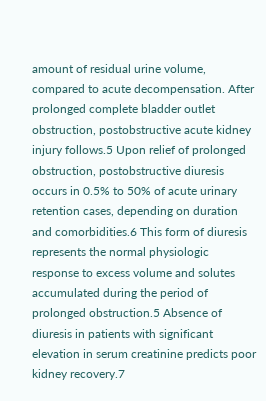amount of residual urine volume, compared to acute decompensation. After prolonged complete bladder outlet obstruction, postobstructive acute kidney injury follows.5 Upon relief of prolonged obstruction, postobstructive diuresis occurs in 0.5% to 50% of acute urinary retention cases, depending on duration and comorbidities.6 This form of diuresis represents the normal physiologic response to excess volume and solutes accumulated during the period of prolonged obstruction.5 Absence of diuresis in patients with significant elevation in serum creatinine predicts poor kidney recovery.7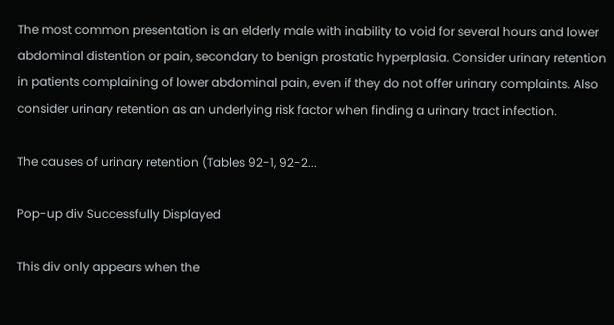The most common presentation is an elderly male with inability to void for several hours and lower abdominal distention or pain, secondary to benign prostatic hyperplasia. Consider urinary retention in patients complaining of lower abdominal pain, even if they do not offer urinary complaints. Also consider urinary retention as an underlying risk factor when finding a urinary tract infection.

The causes of urinary retention (Tables 92-1, 92-2...

Pop-up div Successfully Displayed

This div only appears when the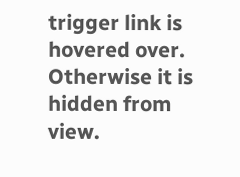trigger link is hovered over. Otherwise it is hidden from view.